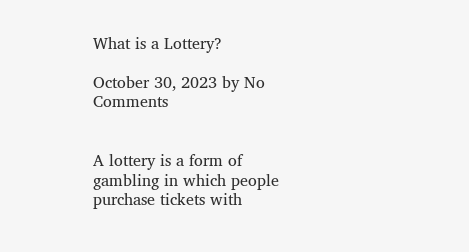What is a Lottery?

October 30, 2023 by No Comments


A lottery is a form of gambling in which people purchase tickets with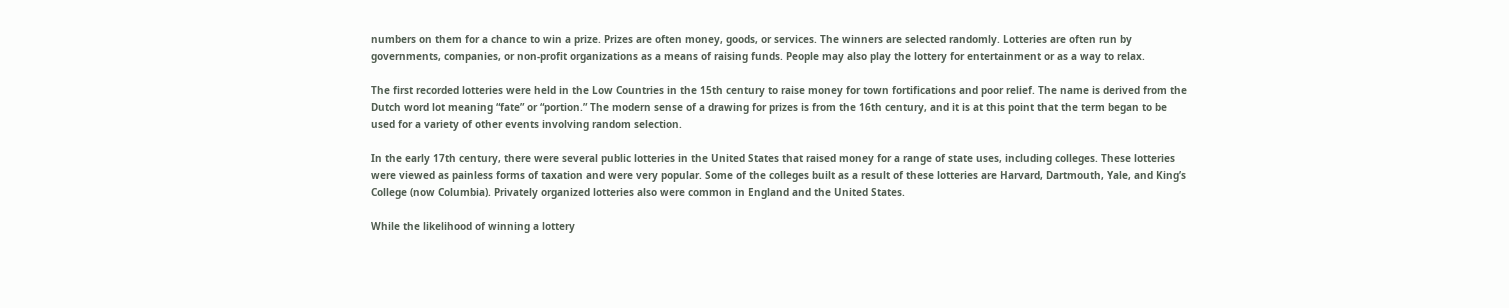numbers on them for a chance to win a prize. Prizes are often money, goods, or services. The winners are selected randomly. Lotteries are often run by governments, companies, or non-profit organizations as a means of raising funds. People may also play the lottery for entertainment or as a way to relax.

The first recorded lotteries were held in the Low Countries in the 15th century to raise money for town fortifications and poor relief. The name is derived from the Dutch word lot meaning “fate” or “portion.” The modern sense of a drawing for prizes is from the 16th century, and it is at this point that the term began to be used for a variety of other events involving random selection.

In the early 17th century, there were several public lotteries in the United States that raised money for a range of state uses, including colleges. These lotteries were viewed as painless forms of taxation and were very popular. Some of the colleges built as a result of these lotteries are Harvard, Dartmouth, Yale, and King’s College (now Columbia). Privately organized lotteries also were common in England and the United States.

While the likelihood of winning a lottery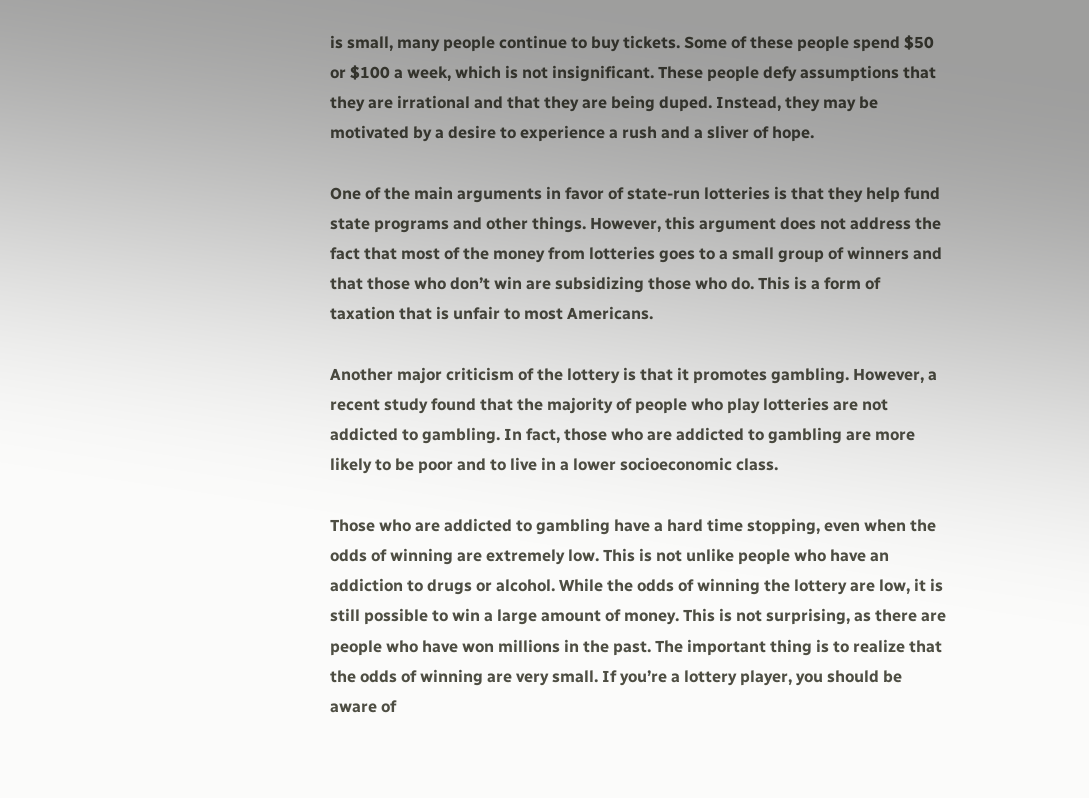is small, many people continue to buy tickets. Some of these people spend $50 or $100 a week, which is not insignificant. These people defy assumptions that they are irrational and that they are being duped. Instead, they may be motivated by a desire to experience a rush and a sliver of hope.

One of the main arguments in favor of state-run lotteries is that they help fund state programs and other things. However, this argument does not address the fact that most of the money from lotteries goes to a small group of winners and that those who don’t win are subsidizing those who do. This is a form of taxation that is unfair to most Americans.

Another major criticism of the lottery is that it promotes gambling. However, a recent study found that the majority of people who play lotteries are not addicted to gambling. In fact, those who are addicted to gambling are more likely to be poor and to live in a lower socioeconomic class.

Those who are addicted to gambling have a hard time stopping, even when the odds of winning are extremely low. This is not unlike people who have an addiction to drugs or alcohol. While the odds of winning the lottery are low, it is still possible to win a large amount of money. This is not surprising, as there are people who have won millions in the past. The important thing is to realize that the odds of winning are very small. If you’re a lottery player, you should be aware of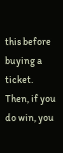this before buying a ticket. Then, if you do win, you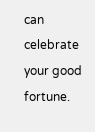can celebrate your good fortune.